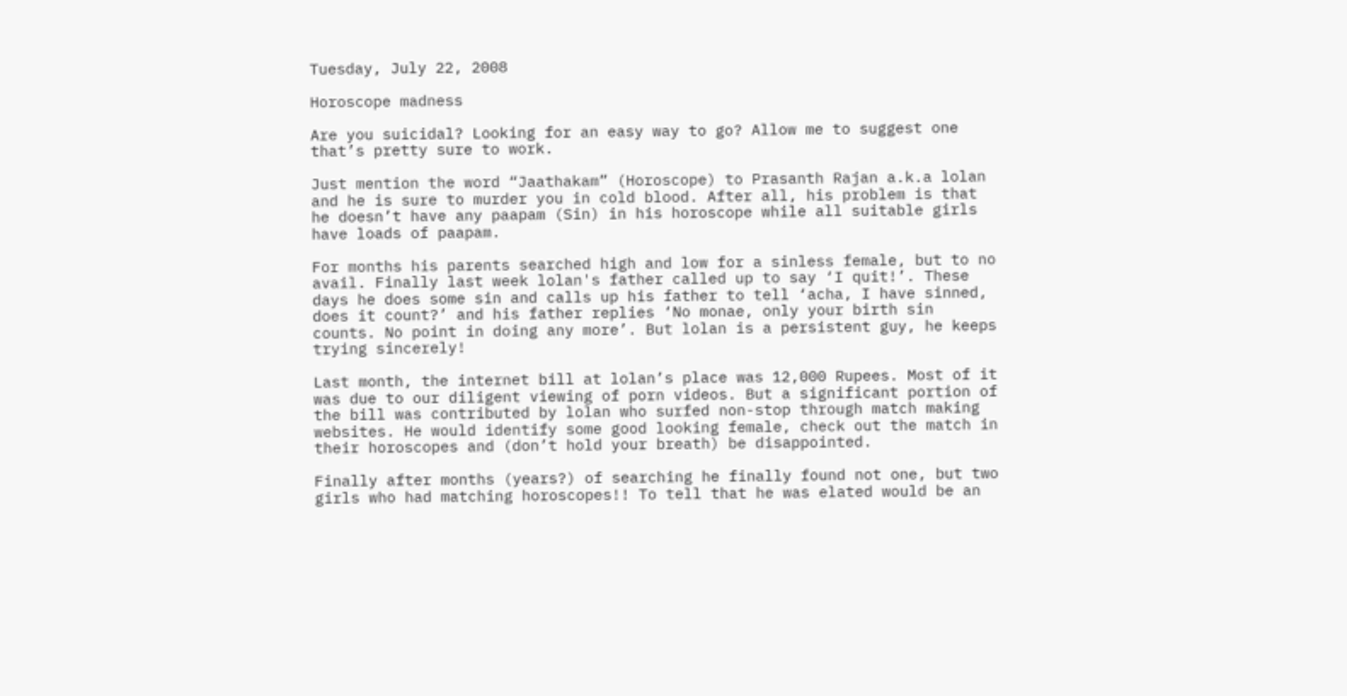Tuesday, July 22, 2008

Horoscope madness

Are you suicidal? Looking for an easy way to go? Allow me to suggest one that’s pretty sure to work.

Just mention the word “Jaathakam” (Horoscope) to Prasanth Rajan a.k.a lolan and he is sure to murder you in cold blood. After all, his problem is that he doesn’t have any paapam (Sin) in his horoscope while all suitable girls have loads of paapam.

For months his parents searched high and low for a sinless female, but to no avail. Finally last week lolan's father called up to say ‘I quit!’. These days he does some sin and calls up his father to tell ‘acha, I have sinned, does it count?’ and his father replies ‘No monae, only your birth sin counts. No point in doing any more’. But lolan is a persistent guy, he keeps trying sincerely!

Last month, the internet bill at lolan’s place was 12,000 Rupees. Most of it was due to our diligent viewing of porn videos. But a significant portion of the bill was contributed by lolan who surfed non-stop through match making websites. He would identify some good looking female, check out the match in their horoscopes and (don’t hold your breath) be disappointed.

Finally after months (years?) of searching he finally found not one, but two girls who had matching horoscopes!! To tell that he was elated would be an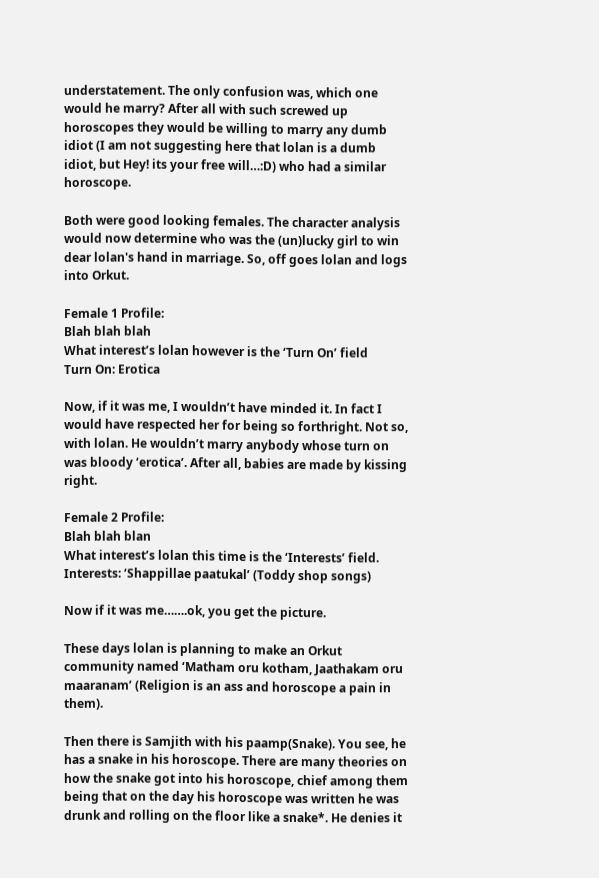understatement. The only confusion was, which one would he marry? After all with such screwed up horoscopes they would be willing to marry any dumb idiot (I am not suggesting here that lolan is a dumb idiot, but Hey! its your free will…:D) who had a similar horoscope.

Both were good looking females. The character analysis would now determine who was the (un)lucky girl to win dear lolan's hand in marriage. So, off goes lolan and logs into Orkut.

Female 1 Profile:
Blah blah blah
What interest’s lolan however is the ‘Turn On’ field
Turn On: Erotica

Now, if it was me, I wouldn’t have minded it. In fact I would have respected her for being so forthright. Not so, with lolan. He wouldn’t marry anybody whose turn on was bloody ‘erotica’. After all, babies are made by kissing right.

Female 2 Profile:
Blah blah blan
What interest’s lolan this time is the ‘Interests’ field.
Interests: ‘Shappillae paatukal’ (Toddy shop songs)

Now if it was me…….ok, you get the picture.

These days lolan is planning to make an Orkut community named ‘Matham oru kotham, Jaathakam oru maaranam’ (Religion is an ass and horoscope a pain in them).

Then there is Samjith with his paamp(Snake). You see, he has a snake in his horoscope. There are many theories on how the snake got into his horoscope, chief among them being that on the day his horoscope was written he was drunk and rolling on the floor like a snake*. He denies it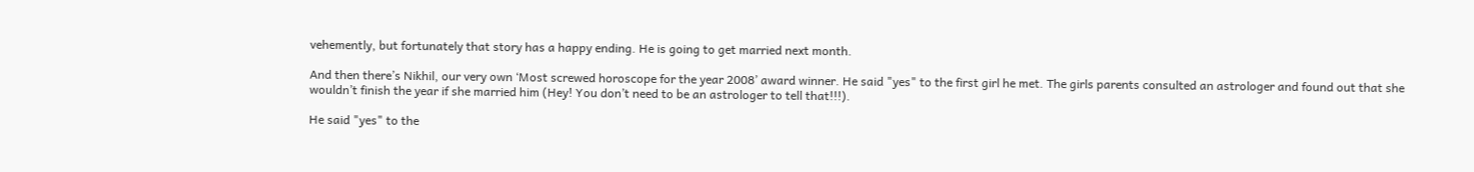vehemently, but fortunately that story has a happy ending. He is going to get married next month.

And then there’s Nikhil, our very own ‘Most screwed horoscope for the year 2008’ award winner. He said "yes" to the first girl he met. The girls parents consulted an astrologer and found out that she wouldn’t finish the year if she married him (Hey! You don’t need to be an astrologer to tell that!!!).

He said "yes" to the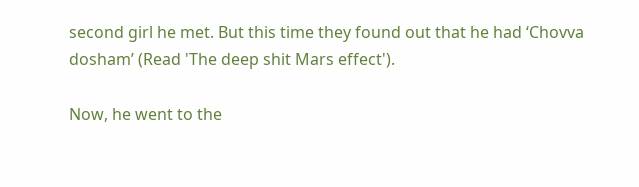second girl he met. But this time they found out that he had ‘Chovva dosham’ (Read 'The deep shit Mars effect').

Now, he went to the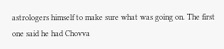astrologers himself to make sure what was going on. The first one said he had Chovva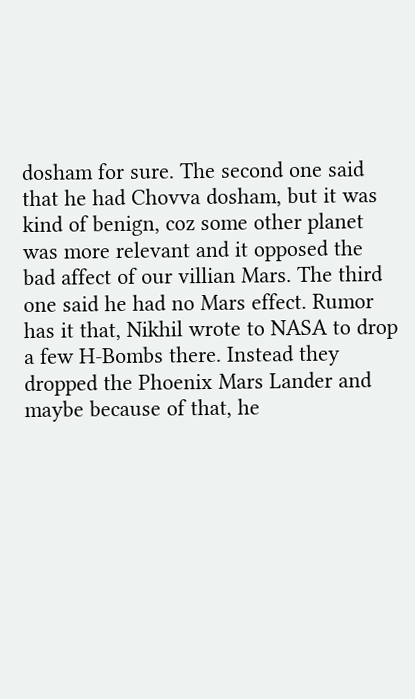dosham for sure. The second one said that he had Chovva dosham, but it was kind of benign, coz some other planet was more relevant and it opposed the bad affect of our villian Mars. The third one said he had no Mars effect. Rumor has it that, Nikhil wrote to NASA to drop a few H-Bombs there. Instead they dropped the Phoenix Mars Lander and maybe because of that, he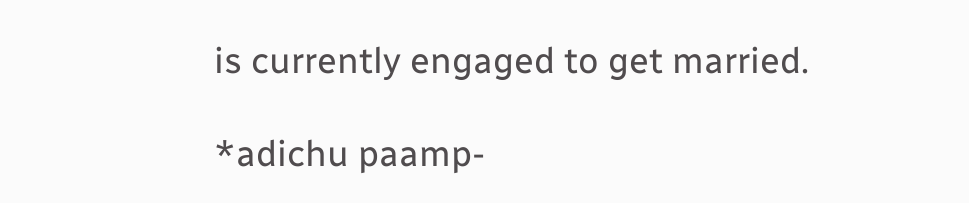is currently engaged to get married.

*adichu paamp-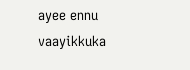ayee ennu vaayikkuka